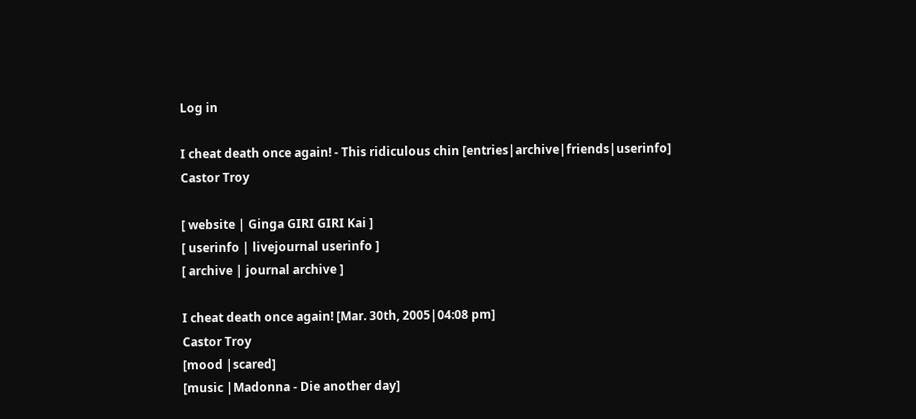Log in

I cheat death once again! - This ridiculous chin [entries|archive|friends|userinfo]
Castor Troy

[ website | Ginga GIRI GIRI Kai ]
[ userinfo | livejournal userinfo ]
[ archive | journal archive ]

I cheat death once again! [Mar. 30th, 2005|04:08 pm]
Castor Troy
[mood |scared]
[music |Madonna - Die another day]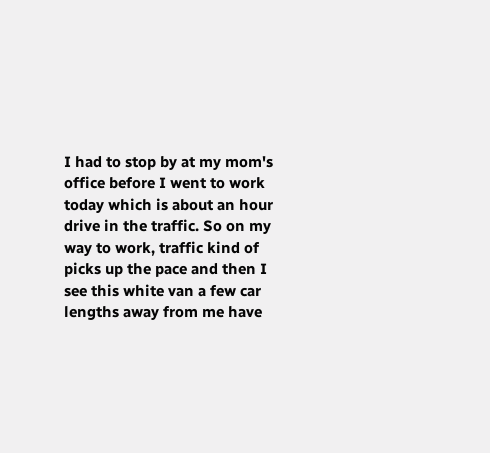I had to stop by at my mom's office before I went to work today which is about an hour drive in the traffic. So on my way to work, traffic kind of picks up the pace and then I see this white van a few car lengths away from me have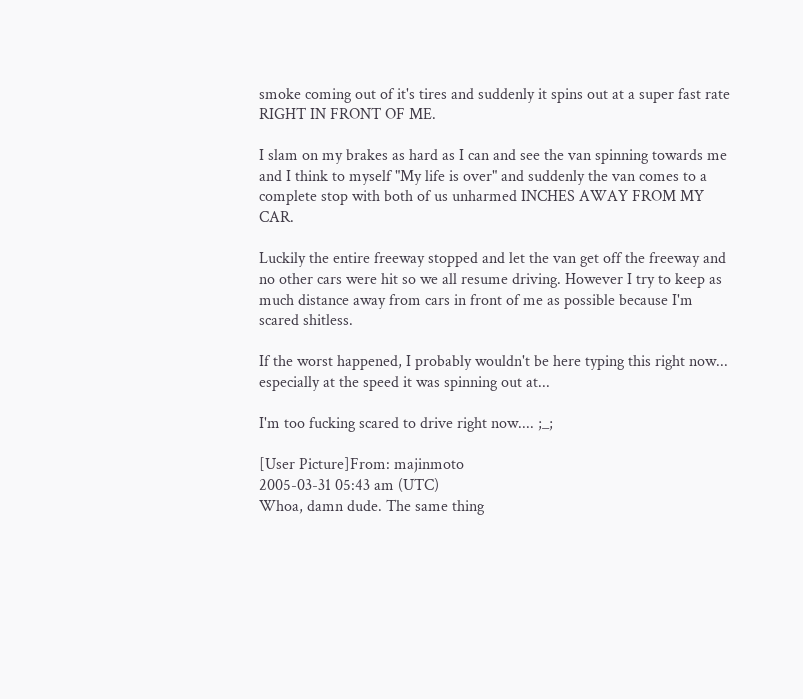smoke coming out of it's tires and suddenly it spins out at a super fast rate RIGHT IN FRONT OF ME.

I slam on my brakes as hard as I can and see the van spinning towards me and I think to myself "My life is over" and suddenly the van comes to a complete stop with both of us unharmed INCHES AWAY FROM MY CAR.

Luckily the entire freeway stopped and let the van get off the freeway and no other cars were hit so we all resume driving. However I try to keep as much distance away from cars in front of me as possible because I'm scared shitless.

If the worst happened, I probably wouldn't be here typing this right now... especially at the speed it was spinning out at...

I'm too fucking scared to drive right now.... ;_;

[User Picture]From: majinmoto
2005-03-31 05:43 am (UTC)
Whoa, damn dude. The same thing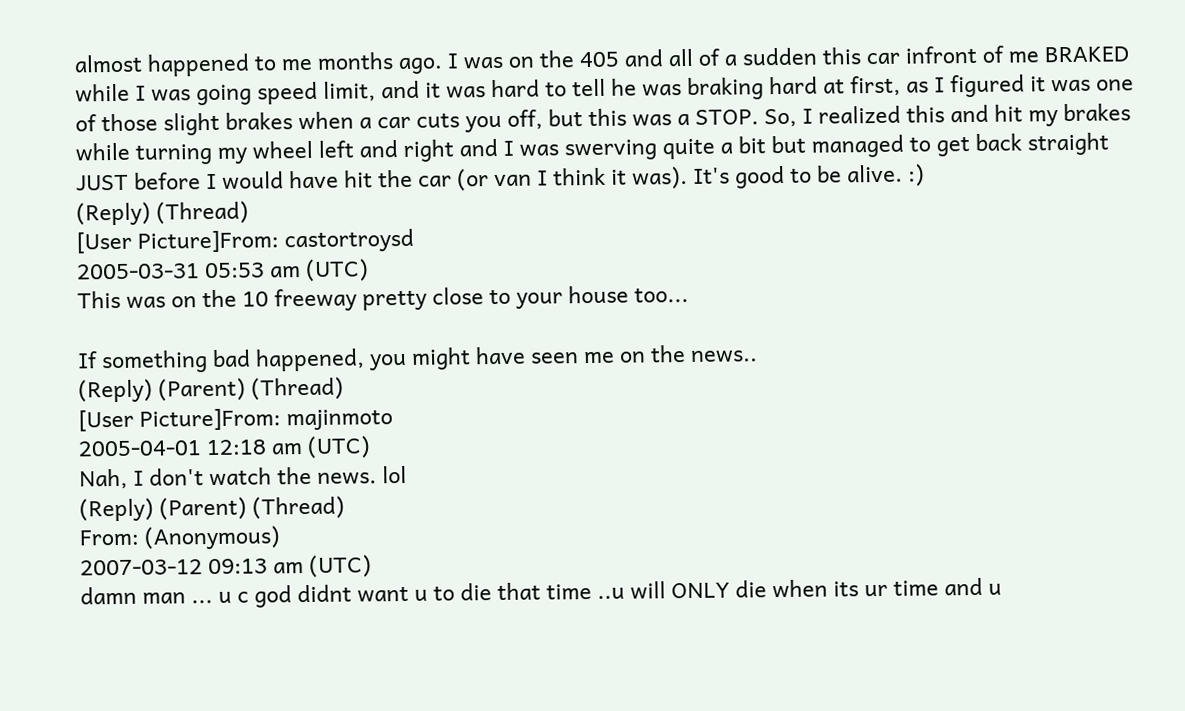almost happened to me months ago. I was on the 405 and all of a sudden this car infront of me BRAKED while I was going speed limit, and it was hard to tell he was braking hard at first, as I figured it was one of those slight brakes when a car cuts you off, but this was a STOP. So, I realized this and hit my brakes while turning my wheel left and right and I was swerving quite a bit but managed to get back straight JUST before I would have hit the car (or van I think it was). It's good to be alive. :)
(Reply) (Thread)
[User Picture]From: castortroysd
2005-03-31 05:53 am (UTC)
This was on the 10 freeway pretty close to your house too...

If something bad happened, you might have seen me on the news..
(Reply) (Parent) (Thread)
[User Picture]From: majinmoto
2005-04-01 12:18 am (UTC)
Nah, I don't watch the news. lol
(Reply) (Parent) (Thread)
From: (Anonymous)
2007-03-12 09:13 am (UTC)
damn man ... u c god didnt want u to die that time ..u will ONLY die when its ur time and u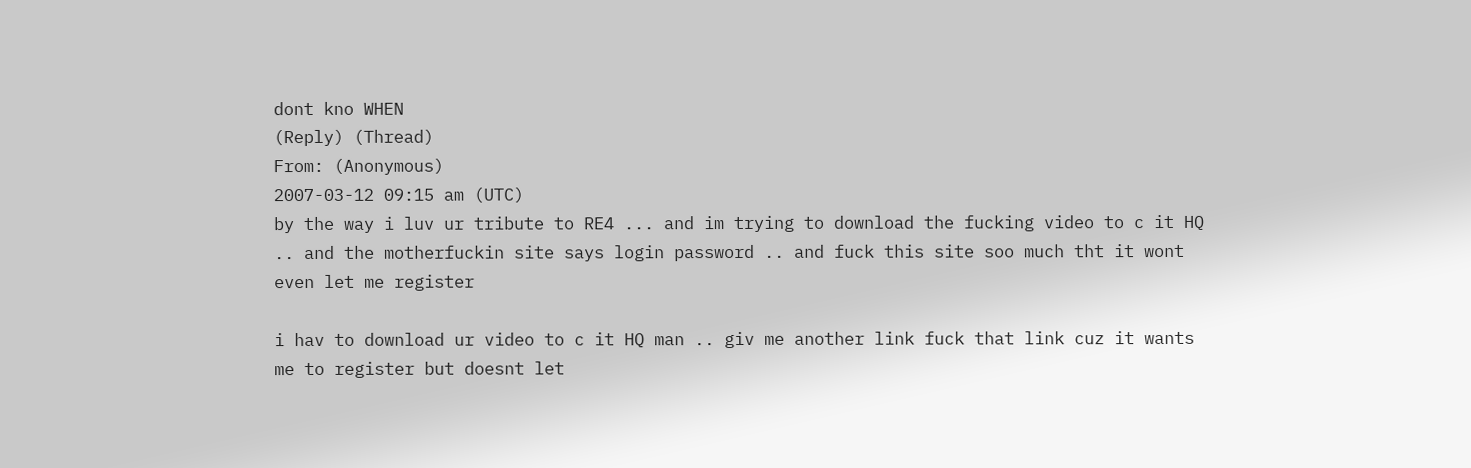dont kno WHEN
(Reply) (Thread)
From: (Anonymous)
2007-03-12 09:15 am (UTC)
by the way i luv ur tribute to RE4 ... and im trying to download the fucking video to c it HQ .. and the motherfuckin site says login password .. and fuck this site soo much tht it wont even let me register

i hav to download ur video to c it HQ man .. giv me another link fuck that link cuz it wants me to register but doesnt let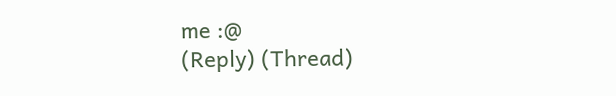me :@
(Reply) (Thread)